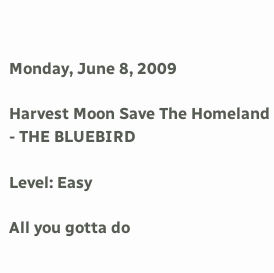Monday, June 8, 2009

Harvest Moon Save The Homeland - THE BLUEBIRD

Level: Easy

All you gotta do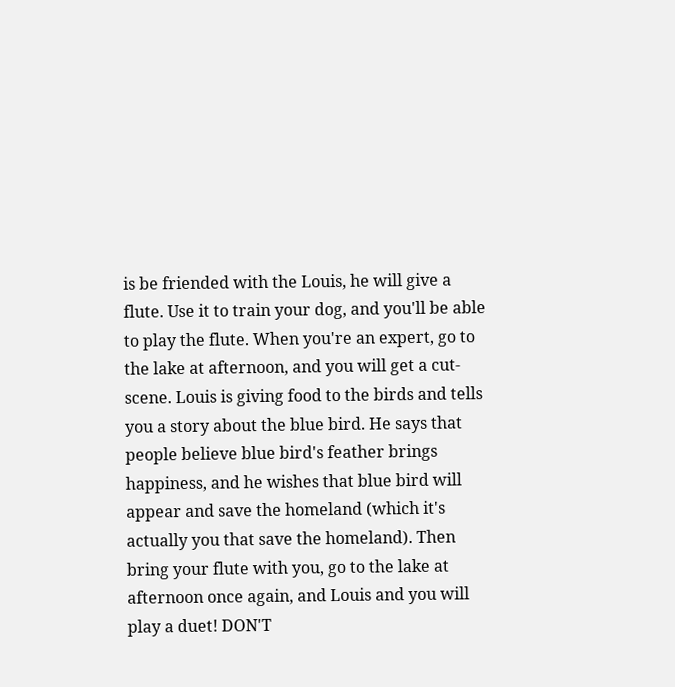is be friended with the Louis, he will give a flute. Use it to train your dog, and you'll be able to play the flute. When you're an expert, go to the lake at afternoon, and you will get a cut-scene. Louis is giving food to the birds and tells you a story about the blue bird. He says that people believe blue bird's feather brings happiness, and he wishes that blue bird will appear and save the homeland (which it's actually you that save the homeland). Then bring your flute with you, go to the lake at afternoon once again, and Louis and you will play a duet! DON'T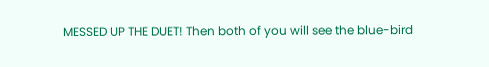MESSED UP THE DUET! Then both of you will see the blue-bird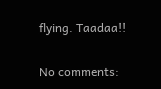flying. Taadaa!!

No comments: